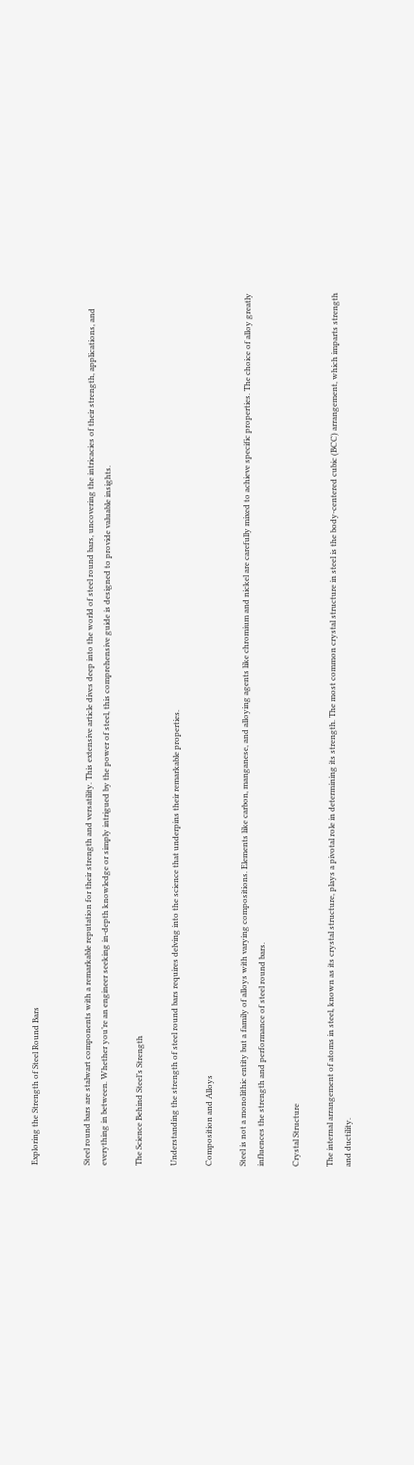Exploring the Strength of Steel Round Bars


Steel round bars are stalwart components with a remarkable reputation for their strength and versatility. This extensive article dives deep into the world of steel round bars, uncovering the intricacies of their strength, applications, and everything in between. Whether you’re an engineer seeking in-depth knowledge or simply intrigued by the power of steel, this comprehensive guide is designed to provide valuable insights.

The Science Behind Steel’s Strength

Understanding the strength of steel round bars requires delving into the science that underpins their remarkable properties.

Composition and Alloys

Steel is not a monolithic entity but a family of alloys with varying compositions. Elements like carbon, manganese, and alloying agents like chromium and nickel are carefully mixed to achieve specific properties. The choice of alloy greatly influences the strength and performance of steel round bars.

Crystal Structure

The internal arrangement of atoms in steel, known as its crystal structure, plays a pivotal role in determining its strength. The most common crystal structure in steel is the body-centered cubic (BCC) arrangement, which imparts strength and ductility.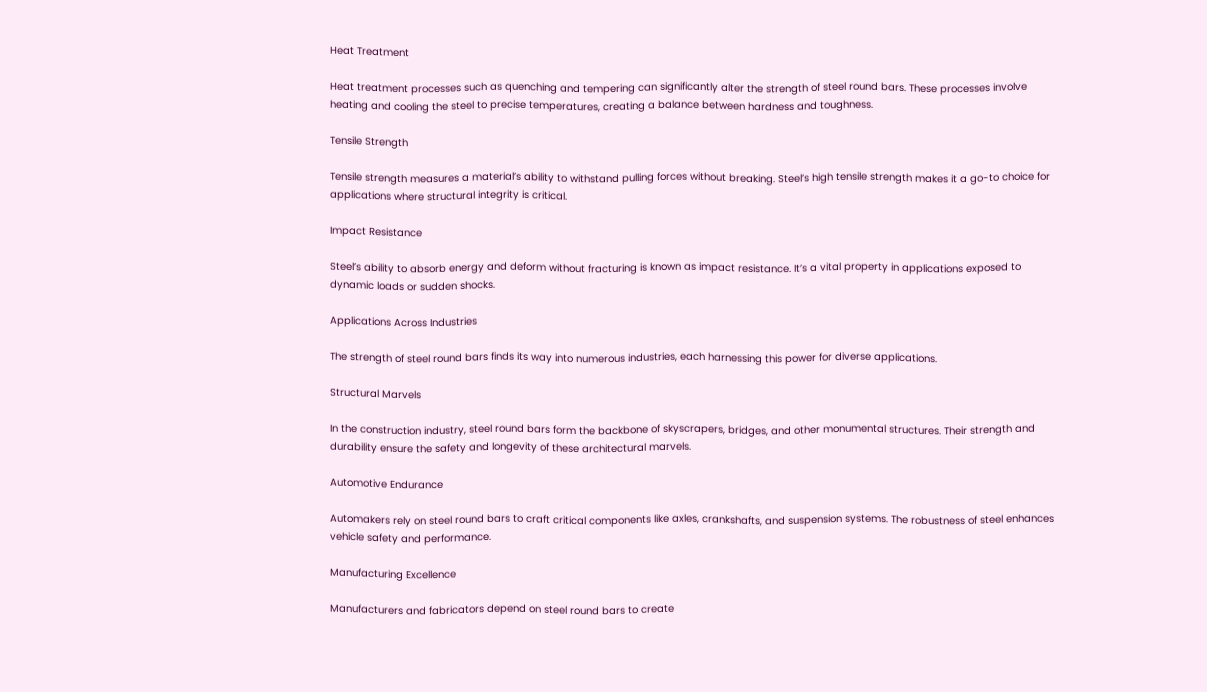Heat Treatment

Heat treatment processes such as quenching and tempering can significantly alter the strength of steel round bars. These processes involve heating and cooling the steel to precise temperatures, creating a balance between hardness and toughness.

Tensile Strength

Tensile strength measures a material’s ability to withstand pulling forces without breaking. Steel’s high tensile strength makes it a go-to choice for applications where structural integrity is critical.

Impact Resistance

Steel’s ability to absorb energy and deform without fracturing is known as impact resistance. It’s a vital property in applications exposed to dynamic loads or sudden shocks.

Applications Across Industries

The strength of steel round bars finds its way into numerous industries, each harnessing this power for diverse applications.

Structural Marvels

In the construction industry, steel round bars form the backbone of skyscrapers, bridges, and other monumental structures. Their strength and durability ensure the safety and longevity of these architectural marvels.

Automotive Endurance

Automakers rely on steel round bars to craft critical components like axles, crankshafts, and suspension systems. The robustness of steel enhances vehicle safety and performance.

Manufacturing Excellence

Manufacturers and fabricators depend on steel round bars to create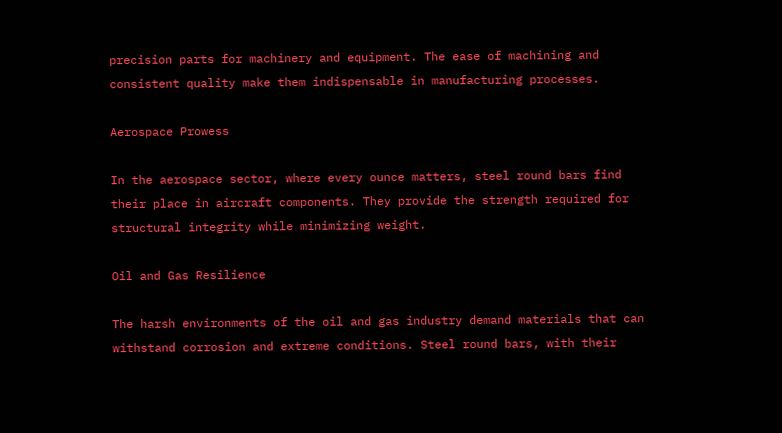precision parts for machinery and equipment. The ease of machining and consistent quality make them indispensable in manufacturing processes.

Aerospace Prowess

In the aerospace sector, where every ounce matters, steel round bars find their place in aircraft components. They provide the strength required for structural integrity while minimizing weight.

Oil and Gas Resilience

The harsh environments of the oil and gas industry demand materials that can withstand corrosion and extreme conditions. Steel round bars, with their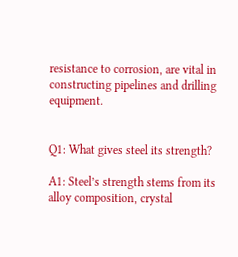resistance to corrosion, are vital in constructing pipelines and drilling equipment.


Q1: What gives steel its strength?

A1: Steel’s strength stems from its alloy composition, crystal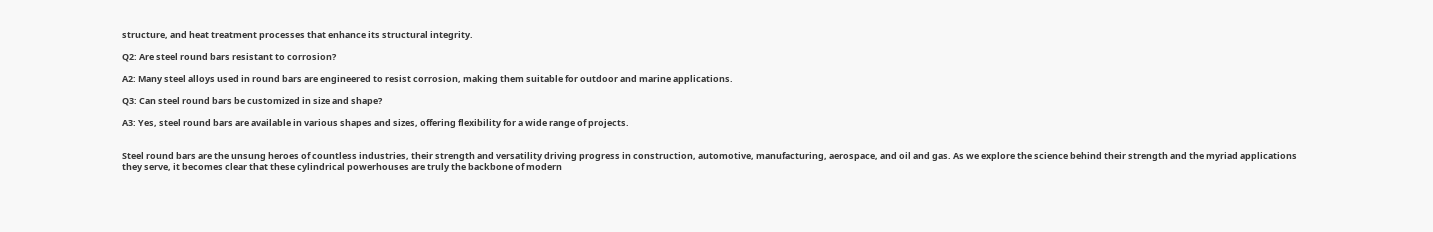structure, and heat treatment processes that enhance its structural integrity.

Q2: Are steel round bars resistant to corrosion?

A2: Many steel alloys used in round bars are engineered to resist corrosion, making them suitable for outdoor and marine applications.

Q3: Can steel round bars be customized in size and shape?

A3: Yes, steel round bars are available in various shapes and sizes, offering flexibility for a wide range of projects.


Steel round bars are the unsung heroes of countless industries, their strength and versatility driving progress in construction, automotive, manufacturing, aerospace, and oil and gas. As we explore the science behind their strength and the myriad applications they serve, it becomes clear that these cylindrical powerhouses are truly the backbone of modern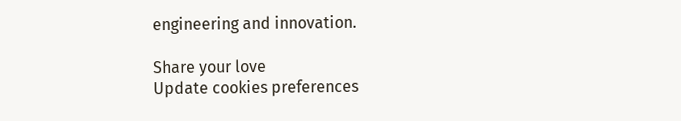engineering and innovation.

Share your love
Update cookies preferences